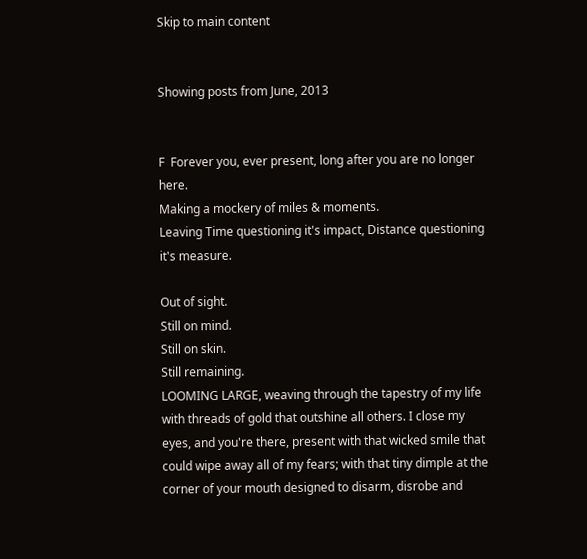Skip to main content


Showing posts from June, 2013


F  Forever you, ever present, long after you are no longer here.
Making a mockery of miles & moments.
Leaving Time questioning it's impact, Distance questioning it's measure.

Out of sight.
Still on mind.
Still on skin.
Still remaining.
LOOMING LARGE, weaving through the tapestry of my life with threads of gold that outshine all others. I close my eyes, and you're there, present with that wicked smile that could wipe away all of my fears; with that tiny dimple at the corner of your mouth designed to disarm, disrobe and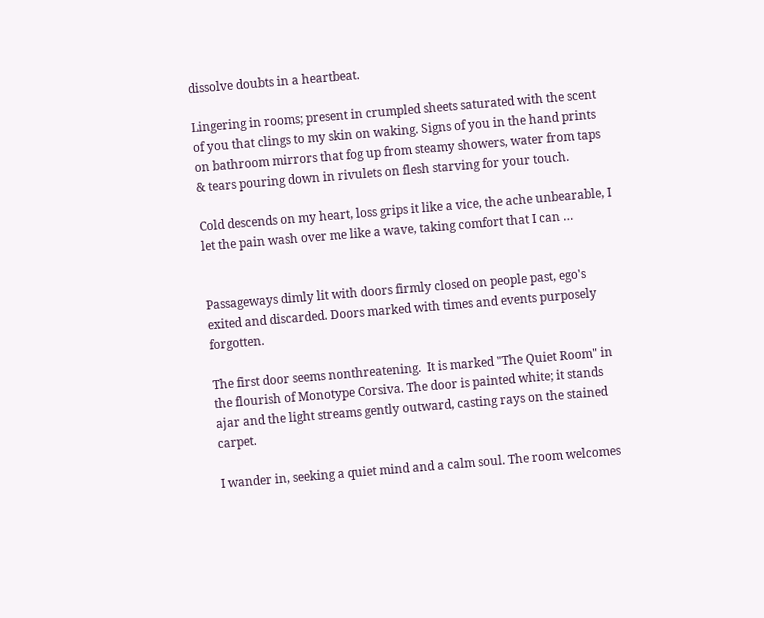dissolve doubts in a heartbeat.

Lingering in rooms; present in crumpled sheets saturated with the scent of you that clings to my skin on waking. Signs of you in the hand prints on bathroom mirrors that fog up from steamy showers, water from taps & tears pouring down in rivulets on flesh starving for your touch.

Cold descends on my heart, loss grips it like a vice, the ache unbearable, I let the pain wash over me like a wave, taking comfort that I can …


Passageways dimly lit with doors firmly closed on people past, ego's exited and discarded. Doors marked with times and events purposely  forgotten.

The first door seems nonthreatening.  It is marked "The Quiet Room" in the flourish of Monotype Corsiva. The door is painted white; it stands ajar and the light streams gently outward, casting rays on the stained carpet.

I wander in, seeking a quiet mind and a calm soul. The room welcomes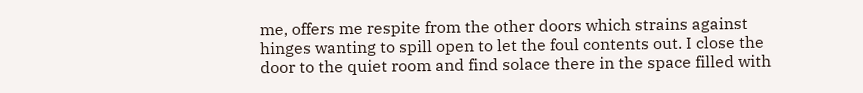me, offers me respite from the other doors which strains against hinges wanting to spill open to let the foul contents out. I close the door to the quiet room and find solace there in the space filled with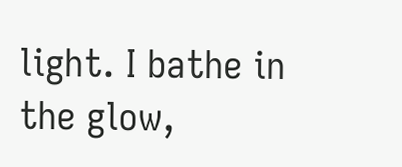light. I bathe in the glow,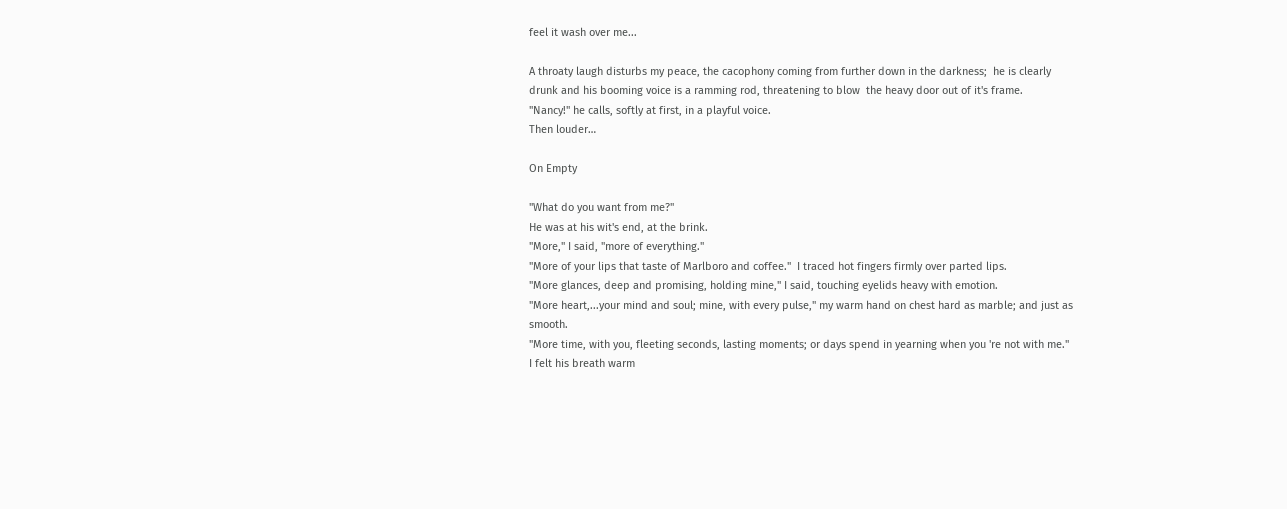feel it wash over me...

A throaty laugh disturbs my peace, the cacophony coming from further down in the darkness;  he is clearly drunk and his booming voice is a ramming rod, threatening to blow  the heavy door out of it's frame.
"Nancy!" he calls, softly at first, in a playful voice.
Then louder…

On Empty

"What do you want from me?"
He was at his wit's end, at the brink.
"More," I said, "more of everything."
"More of your lips that taste of Marlboro and coffee."  I traced hot fingers firmly over parted lips.
"More glances, deep and promising, holding mine," I said, touching eyelids heavy with emotion.
"More heart,...your mind and soul; mine, with every pulse," my warm hand on chest hard as marble; and just as smooth.
"More time, with you, fleeting seconds, lasting moments; or days spend in yearning when you 're not with me."
I felt his breath warm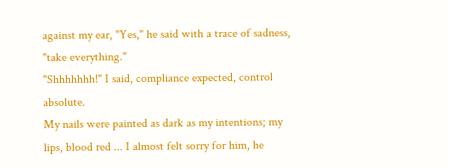against my ear, "Yes," he said with a trace of sadness, "take everything."
"Shhhhhhh!" I said, compliance expected, control absolute.
My nails were painted as dark as my intentions; my lips, blood red ... I almost felt sorry for him, he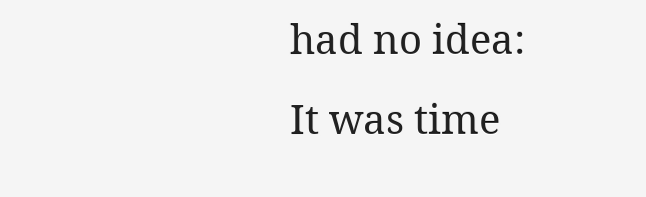had no idea:
It was time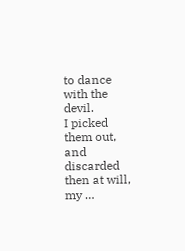to dance with the devil.
I picked them out, and discarded then at will, my …